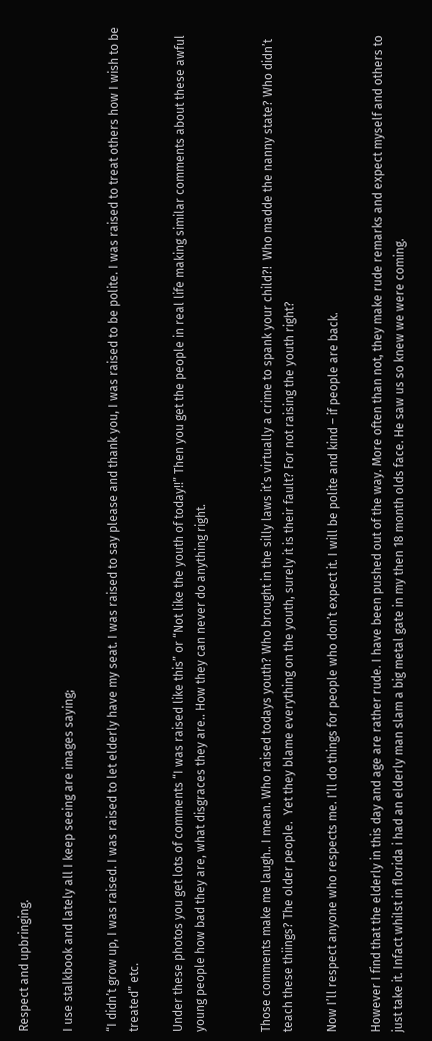Respect and upbringing.

I use stalkbook and lately all I keep seeing are images saying;

“I didn’t grow up, I was raised. I was raised to let elderly have my seat. I was raised to say please and thank you, I was raised to be polite. I was raised to treat others how I wish to be treated” etc.

Under these photos you get lots of comments “I was raised like this” or “Not like the youth of today!!” Then you get the people in real life making similar comments about these awful young people how bad they are, what disgraces they are.. How they can never do anything right.


Those comments make me laugh.. I mean. Who raised todays youth? Who brought in the silly laws it’s virtually a crime to spank your child?!  Who madde the nanny state? Who didn’t teach these thiings? The older people.  Yet they blame everything on the youth, surely it is their fault? For not raising the youth right?

Now I’ll respect anyone who respects me. I’ll do things for people who don’t expect it. I will be polite and kind – if people are back.

However I find that the elderly in this day and age are rather rude. I have been pushed out of the way. More often than not, they make rude remarks and expect myself and others to just take it. Infact whilst in florida i had an elderly man slam a big metal gate in my then 18 month olds face. He saw us so knew we were coming.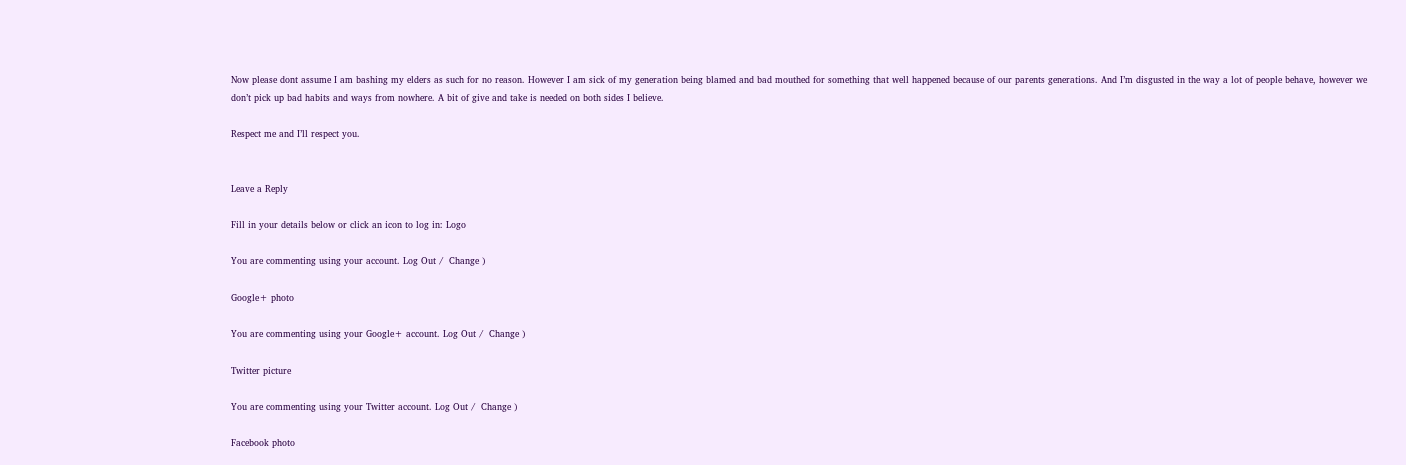Now please dont assume I am bashing my elders as such for no reason. However I am sick of my generation being blamed and bad mouthed for something that well happened because of our parents generations. And I’m disgusted in the way a lot of people behave, however we don’t pick up bad habits and ways from nowhere. A bit of give and take is needed on both sides I believe.

Respect me and I’ll respect you.


Leave a Reply

Fill in your details below or click an icon to log in: Logo

You are commenting using your account. Log Out /  Change )

Google+ photo

You are commenting using your Google+ account. Log Out /  Change )

Twitter picture

You are commenting using your Twitter account. Log Out /  Change )

Facebook photo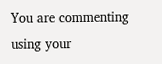You are commenting using your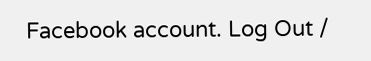Facebook account. Log Out /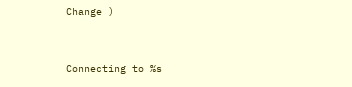Change )


Connecting to %s